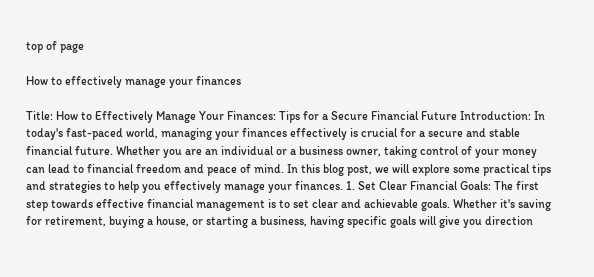top of page

How to effectively manage your finances

Title: How to Effectively Manage Your Finances: Tips for a Secure Financial Future Introduction: In today's fast-paced world, managing your finances effectively is crucial for a secure and stable financial future. Whether you are an individual or a business owner, taking control of your money can lead to financial freedom and peace of mind. In this blog post, we will explore some practical tips and strategies to help you effectively manage your finances. 1. Set Clear Financial Goals: The first step towards effective financial management is to set clear and achievable goals. Whether it's saving for retirement, buying a house, or starting a business, having specific goals will give you direction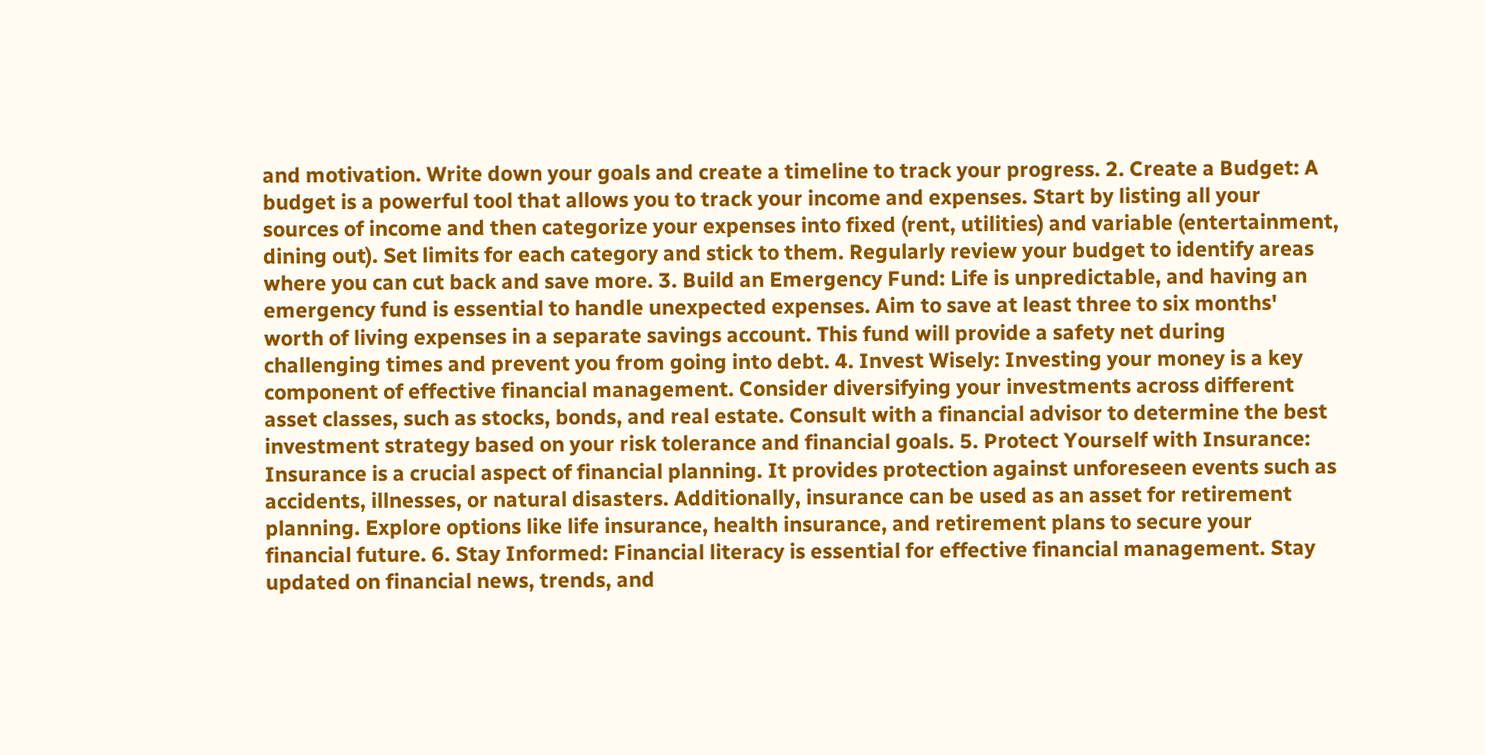and motivation. Write down your goals and create a timeline to track your progress. 2. Create a Budget: A budget is a powerful tool that allows you to track your income and expenses. Start by listing all your sources of income and then categorize your expenses into fixed (rent, utilities) and variable (entertainment, dining out). Set limits for each category and stick to them. Regularly review your budget to identify areas where you can cut back and save more. 3. Build an Emergency Fund: Life is unpredictable, and having an emergency fund is essential to handle unexpected expenses. Aim to save at least three to six months' worth of living expenses in a separate savings account. This fund will provide a safety net during challenging times and prevent you from going into debt. 4. Invest Wisely: Investing your money is a key component of effective financial management. Consider diversifying your investments across different asset classes, such as stocks, bonds, and real estate. Consult with a financial advisor to determine the best investment strategy based on your risk tolerance and financial goals. 5. Protect Yourself with Insurance: Insurance is a crucial aspect of financial planning. It provides protection against unforeseen events such as accidents, illnesses, or natural disasters. Additionally, insurance can be used as an asset for retirement planning. Explore options like life insurance, health insurance, and retirement plans to secure your financial future. 6. Stay Informed: Financial literacy is essential for effective financial management. Stay updated on financial news, trends, and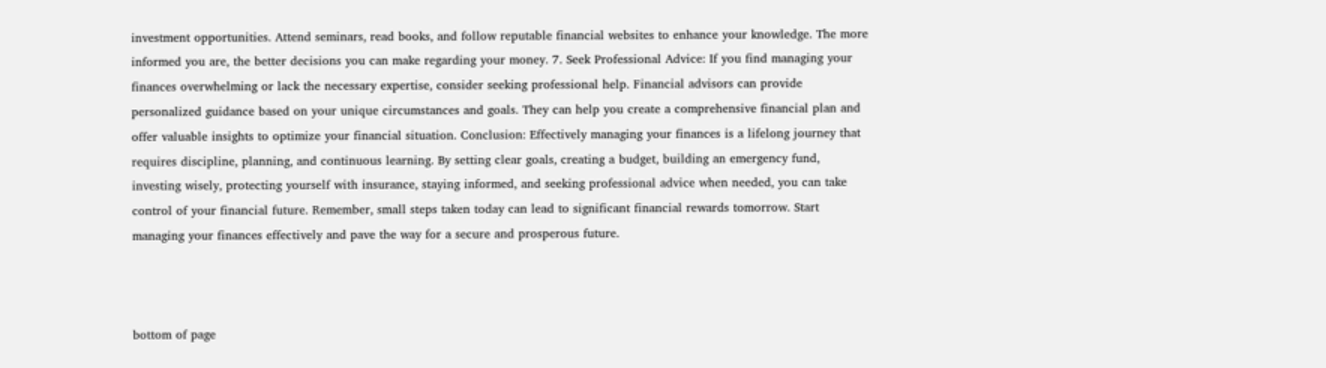investment opportunities. Attend seminars, read books, and follow reputable financial websites to enhance your knowledge. The more informed you are, the better decisions you can make regarding your money. 7. Seek Professional Advice: If you find managing your finances overwhelming or lack the necessary expertise, consider seeking professional help. Financial advisors can provide personalized guidance based on your unique circumstances and goals. They can help you create a comprehensive financial plan and offer valuable insights to optimize your financial situation. Conclusion: Effectively managing your finances is a lifelong journey that requires discipline, planning, and continuous learning. By setting clear goals, creating a budget, building an emergency fund, investing wisely, protecting yourself with insurance, staying informed, and seeking professional advice when needed, you can take control of your financial future. Remember, small steps taken today can lead to significant financial rewards tomorrow. Start managing your finances effectively and pave the way for a secure and prosperous future.



bottom of page